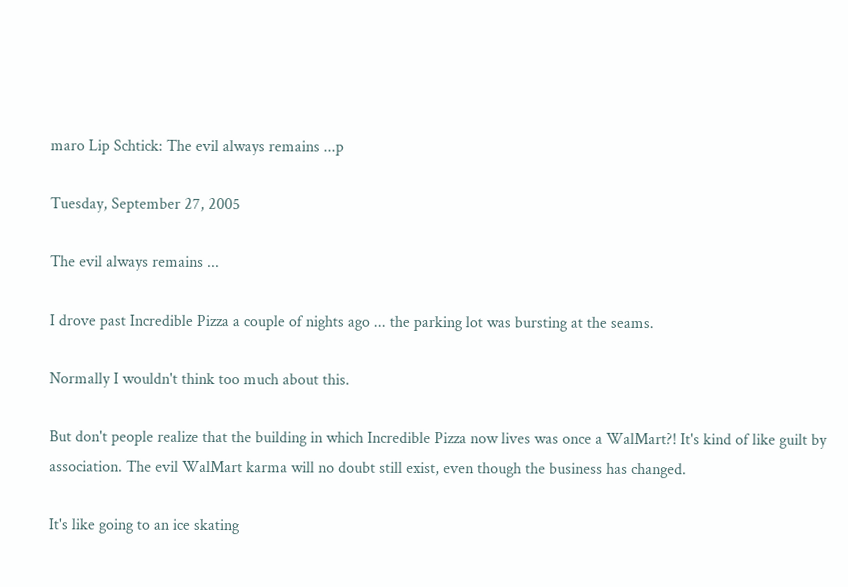maro Lip Schtick: The evil always remains ...p

Tuesday, September 27, 2005

The evil always remains ...

I drove past Incredible Pizza a couple of nights ago ... the parking lot was bursting at the seams.

Normally I wouldn't think too much about this.

But don't people realize that the building in which Incredible Pizza now lives was once a WalMart?! It's kind of like guilt by association. The evil WalMart karma will no doubt still exist, even though the business has changed.

It's like going to an ice skating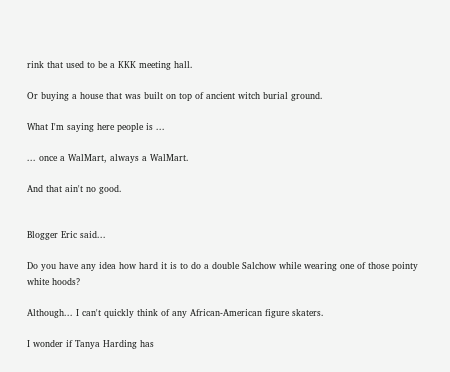rink that used to be a KKK meeting hall.

Or buying a house that was built on top of ancient witch burial ground.

What I'm saying here people is ...

... once a WalMart, always a WalMart.

And that ain't no good.


Blogger Eric said...

Do you have any idea how hard it is to do a double Salchow while wearing one of those pointy white hoods?

Although... I can't quickly think of any African-American figure skaters.

I wonder if Tanya Harding has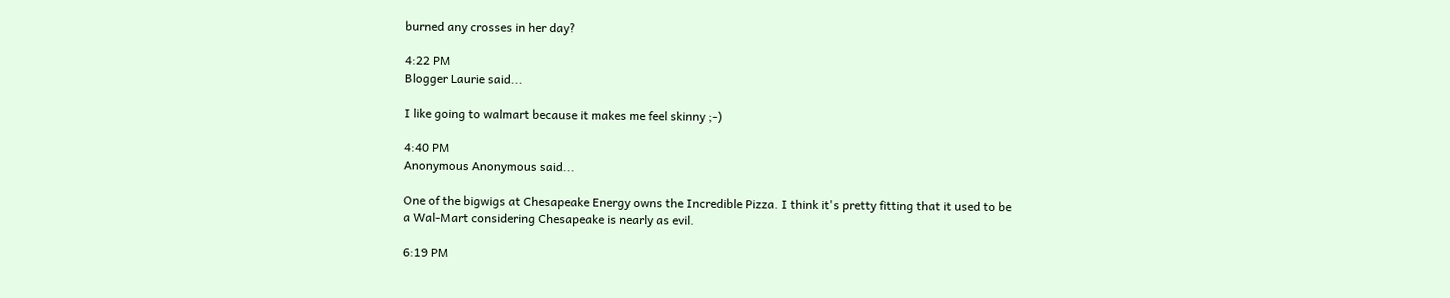burned any crosses in her day?

4:22 PM
Blogger Laurie said...

I like going to walmart because it makes me feel skinny ;-)

4:40 PM
Anonymous Anonymous said...

One of the bigwigs at Chesapeake Energy owns the Incredible Pizza. I think it's pretty fitting that it used to be a Wal-Mart considering Chesapeake is nearly as evil.

6:19 PM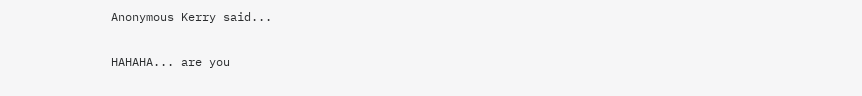Anonymous Kerry said...

HAHAHA... are you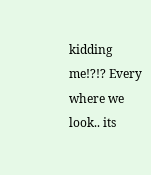kidding me!?!? Every where we look.. its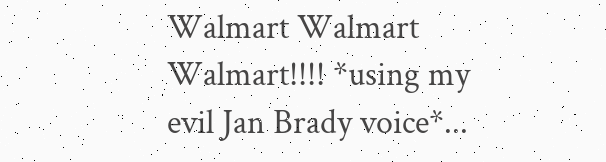Walmart Walmart Walmart!!!! *using my evil Jan Brady voice*...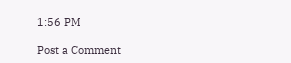1:56 PM

Post a Comment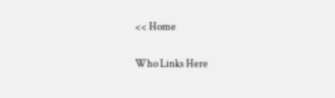<< Home

Who Links Here